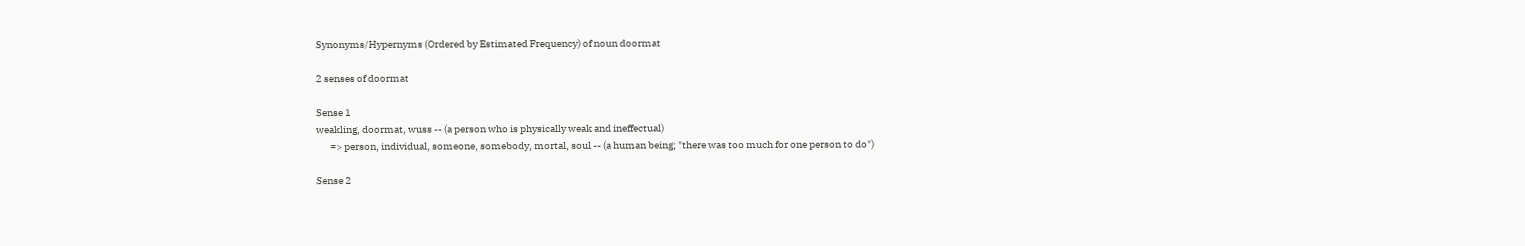Synonyms/Hypernyms (Ordered by Estimated Frequency) of noun doormat

2 senses of doormat

Sense 1
weakling, doormat, wuss -- (a person who is physically weak and ineffectual)
       => person, individual, someone, somebody, mortal, soul -- (a human being; "there was too much for one person to do")

Sense 2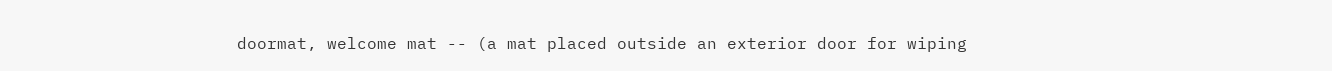doormat, welcome mat -- (a mat placed outside an exterior door for wiping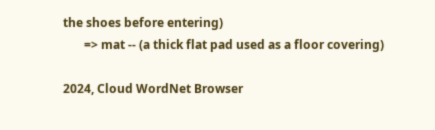the shoes before entering)
       => mat -- (a thick flat pad used as a floor covering)

2024, Cloud WordNet Browser